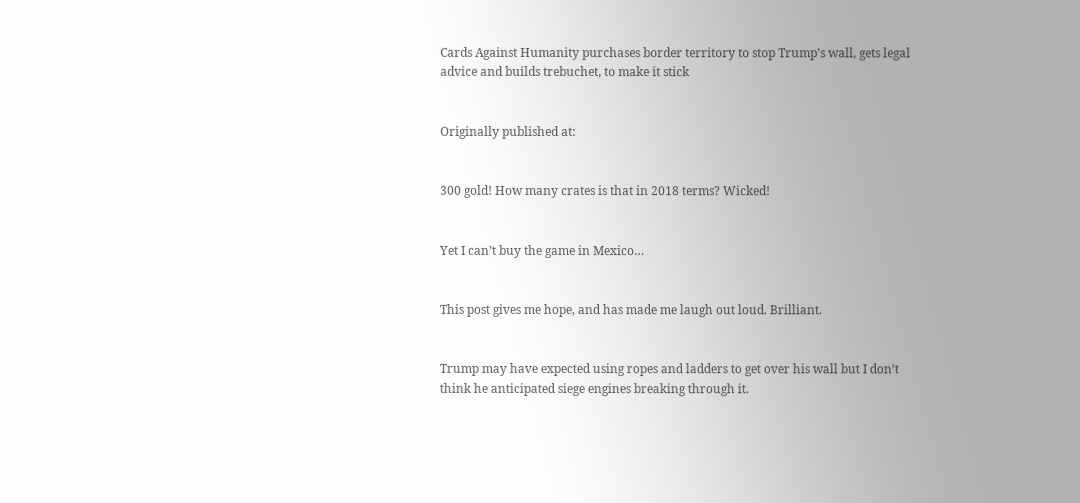Cards Against Humanity purchases border territory to stop Trump's wall, gets legal advice and builds trebuchet, to make it stick


Originally published at:


300 gold! How many crates is that in 2018 terms? Wicked!


Yet I can’t buy the game in Mexico…


This post gives me hope, and has made me laugh out loud. Brilliant.


Trump may have expected using ropes and ladders to get over his wall but I don’t think he anticipated siege engines breaking through it.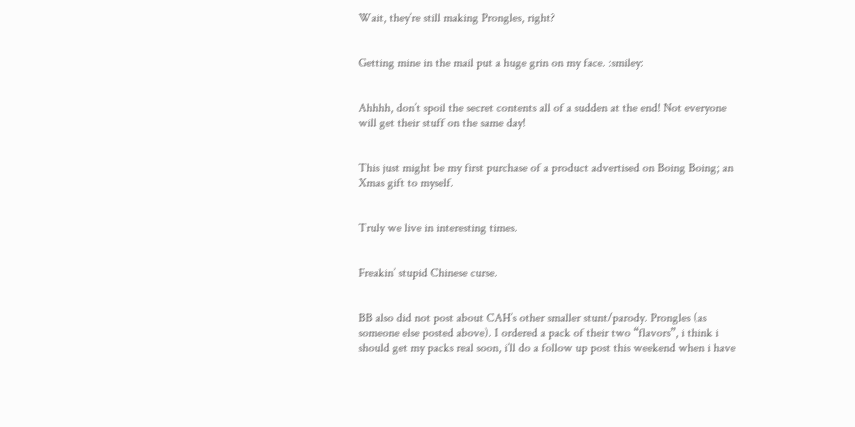Wait, they’re still making Prongles, right?


Getting mine in the mail put a huge grin on my face. :smiley:


Ahhhh, don’t spoil the secret contents all of a sudden at the end! Not everyone will get their stuff on the same day!


This just might be my first purchase of a product advertised on Boing Boing; an Xmas gift to myself.


Truly we live in interesting times.


Freakin’ stupid Chinese curse.


BB also did not post about CAH’s other smaller stunt/parody. Prongles (as someone else posted above). I ordered a pack of their two “flavors”, i think i should get my packs real soon, i’ll do a follow up post this weekend when i have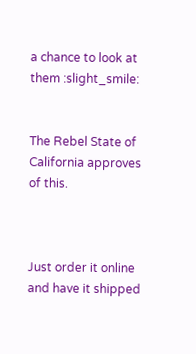a chance to look at them :slight_smile:


The Rebel State of California approves of this.



Just order it online and have it shipped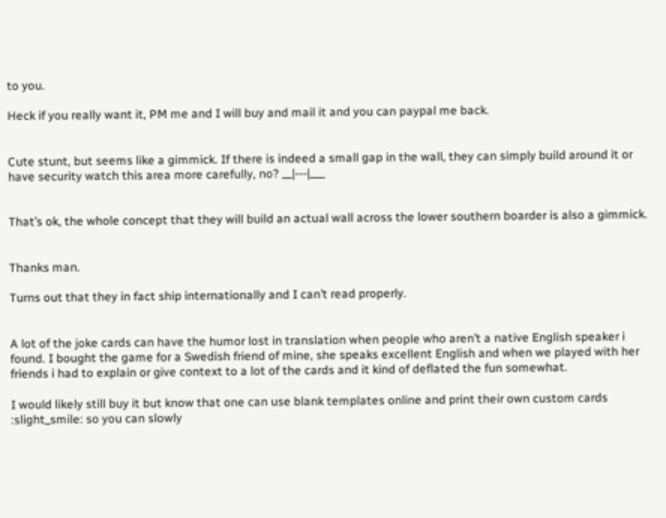to you.

Heck if you really want it, PM me and I will buy and mail it and you can paypal me back.


Cute stunt, but seems like a gimmick. If there is indeed a small gap in the wall, they can simply build around it or have security watch this area more carefully, no? __|---|___


That’s ok, the whole concept that they will build an actual wall across the lower southern boarder is also a gimmick.


Thanks man.

Turns out that they in fact ship internationally and I can’t read properly.


A lot of the joke cards can have the humor lost in translation when people who aren’t a native English speaker i found. I bought the game for a Swedish friend of mine, she speaks excellent English and when we played with her friends i had to explain or give context to a lot of the cards and it kind of deflated the fun somewhat.

I would likely still buy it but know that one can use blank templates online and print their own custom cards :slight_smile: so you can slowly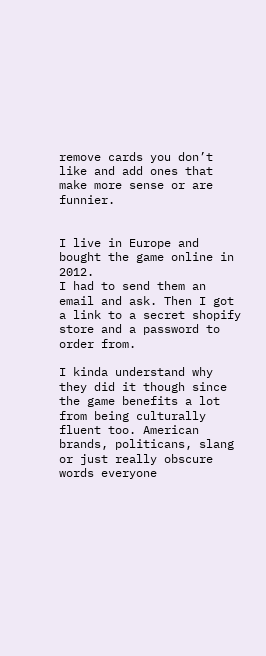remove cards you don’t like and add ones that make more sense or are funnier.


I live in Europe and bought the game online in 2012.
I had to send them an email and ask. Then I got a link to a secret shopify store and a password to order from.

I kinda understand why they did it though since the game benefits a lot from being culturally fluent too. American brands, politicans, slang or just really obscure words everyone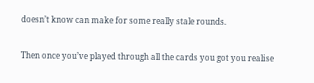doesn’t know can make for some really stale rounds.

Then once you’ve played through all the cards you got you realise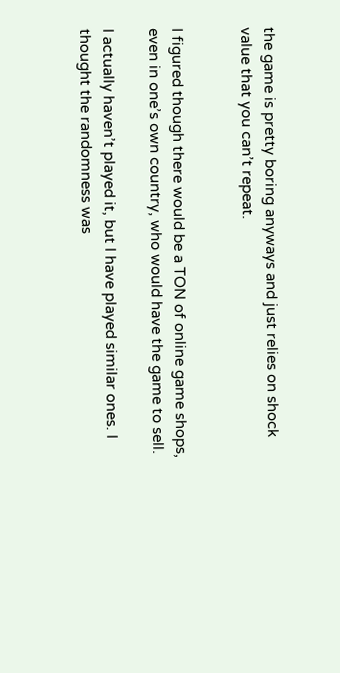the game is pretty boring anyways and just relies on shock value that you can’t repeat.


I figured though there would be a TON of online game shops, even in one’s own country, who would have the game to sell.

I actually haven’t played it, but I have played similar ones. I thought the randomness was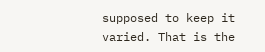supposed to keep it varied. That is the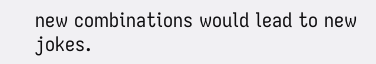new combinations would lead to new jokes.